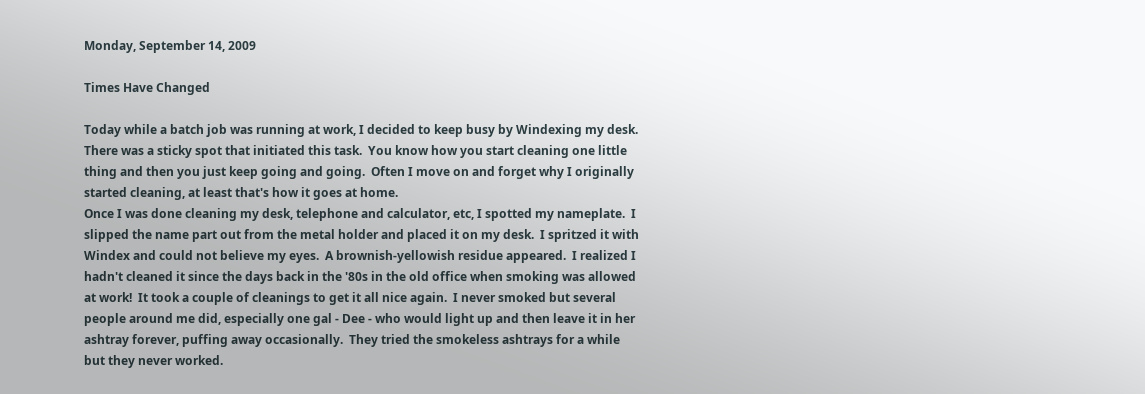Monday, September 14, 2009

Times Have Changed

Today while a batch job was running at work, I decided to keep busy by Windexing my desk.  There was a sticky spot that initiated this task.  You know how you start cleaning one little thing and then you just keep going and going.  Often I move on and forget why I originally started cleaning, at least that's how it goes at home.
Once I was done cleaning my desk, telephone and calculator, etc, I spotted my nameplate.  I slipped the name part out from the metal holder and placed it on my desk.  I spritzed it with Windex and could not believe my eyes.  A brownish-yellowish residue appeared.  I realized I hadn't cleaned it since the days back in the '80s in the old office when smoking was allowed at work!  It took a couple of cleanings to get it all nice again.  I never smoked but several people around me did, especially one gal - Dee - who would light up and then leave it in her ashtray forever, puffing away occasionally.  They tried the smokeless ashtrays for a while but they never worked.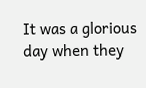It was a glorious day when they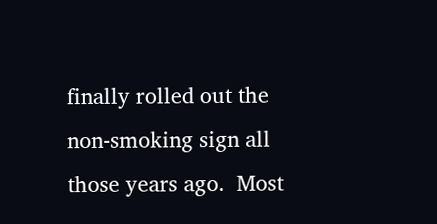finally rolled out the non-smoking sign all those years ago.  Most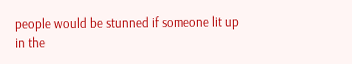people would be stunned if someone lit up in the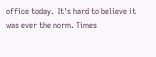office today.  It's hard to believe it was ever the norm. Times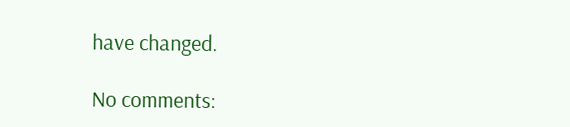have changed.

No comments: